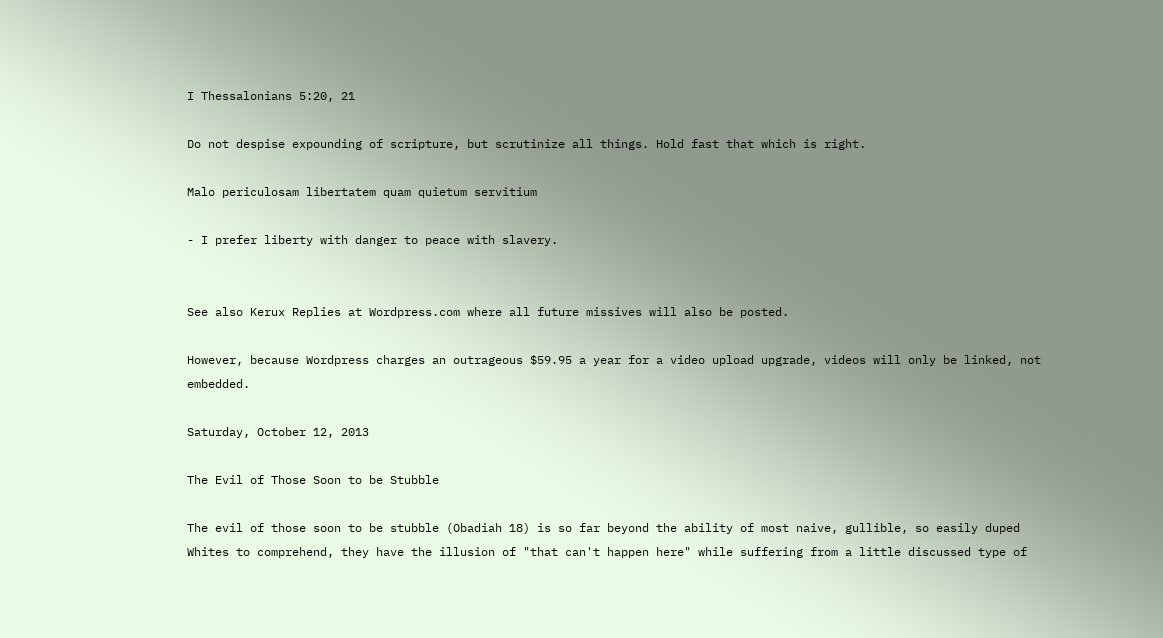I Thessalonians 5:20, 21

Do not despise expounding of scripture, but scrutinize all things. Hold fast that which is right.

Malo periculosam libertatem quam quietum servitium

- I prefer liberty with danger to peace with slavery.


See also Kerux Replies at Wordpress.com where all future missives will also be posted.

However, because Wordpress charges an outrageous $59.95 a year for a video upload upgrade, videos will only be linked, not embedded.

Saturday, October 12, 2013

The Evil of Those Soon to be Stubble

The evil of those soon to be stubble (Obadiah 18) is so far beyond the ability of most naive, gullible, so easily duped Whites to comprehend, they have the illusion of "that can't happen here" while suffering from a little discussed type of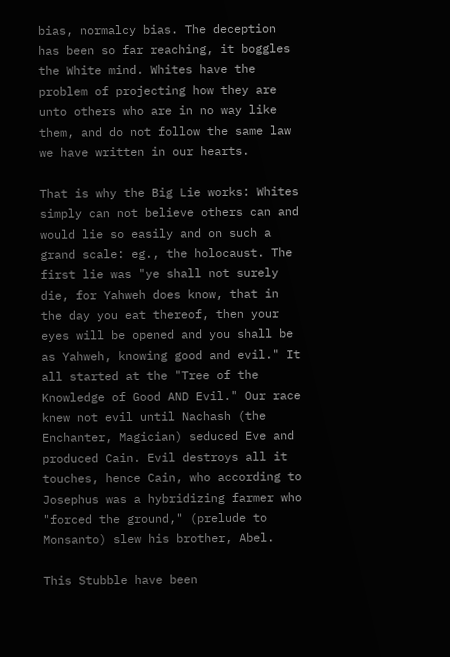bias, normalcy bias. The deception has been so far reaching, it boggles the White mind. Whites have the problem of projecting how they are unto others who are in no way like them, and do not follow the same law we have written in our hearts.

That is why the Big Lie works: Whites simply can not believe others can and would lie so easily and on such a grand scale: eg., the holocaust. The first lie was "ye shall not surely die, for Yahweh does know, that in the day you eat thereof, then your eyes will be opened and you shall be as Yahweh, knowing good and evil." It all started at the "Tree of the Knowledge of Good AND Evil." Our race knew not evil until Nachash (the Enchanter, Magician) seduced Eve and produced Cain. Evil destroys all it touches, hence Cain, who according to Josephus was a hybridizing farmer who "forced the ground," (prelude to Monsanto) slew his brother, Abel.

This Stubble have been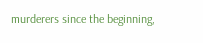murderers since the beginning,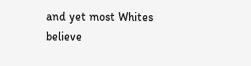and yet most Whites believe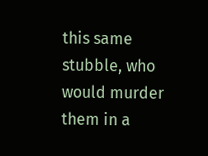this same stubble, who would murder them in a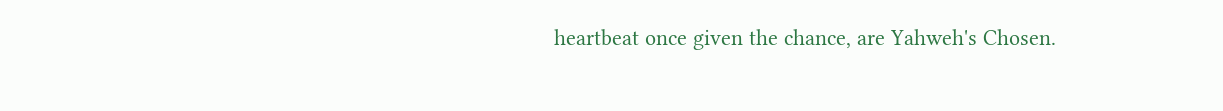heartbeat once given the chance, are Yahweh's Chosen.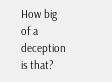How big of a deception is that?